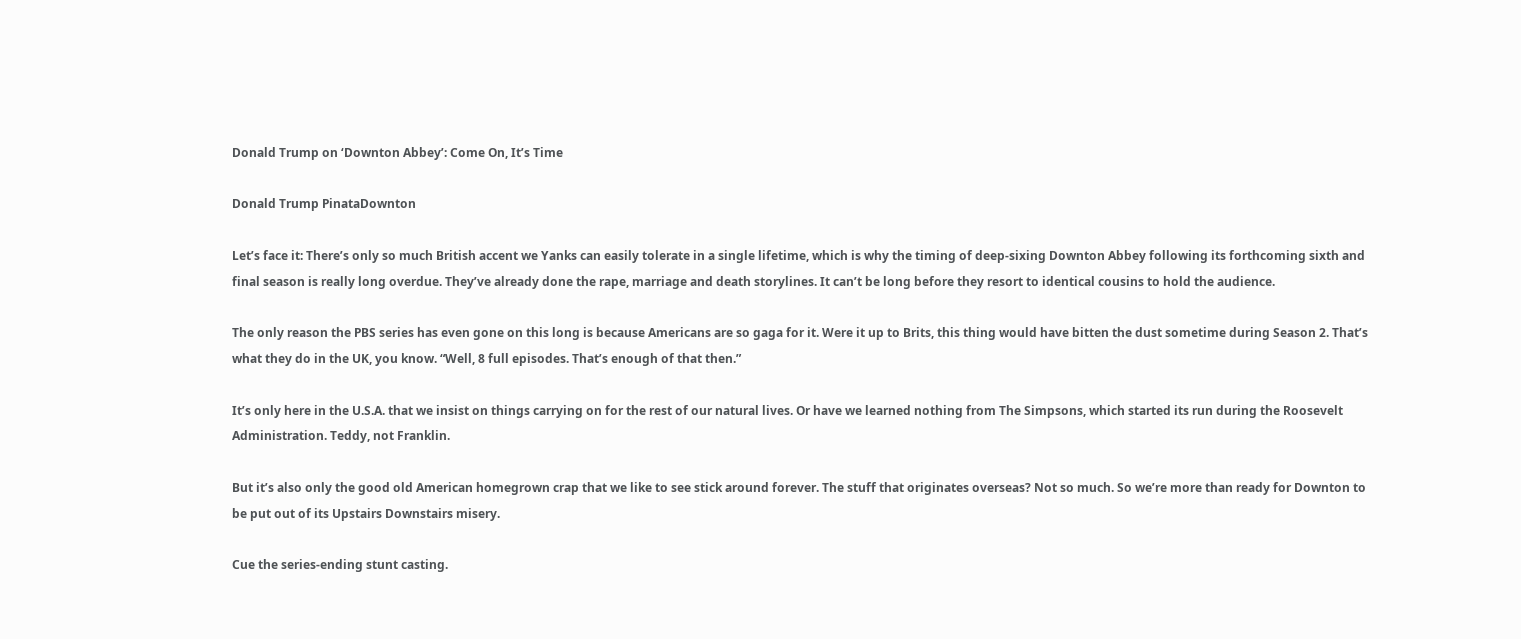Donald Trump on ‘Downton Abbey’: Come On, It’s Time

Donald Trump PinataDownton

Let’s face it: There’s only so much British accent we Yanks can easily tolerate in a single lifetime, which is why the timing of deep-sixing Downton Abbey following its forthcoming sixth and final season is really long overdue. They’ve already done the rape, marriage and death storylines. It can’t be long before they resort to identical cousins to hold the audience.

The only reason the PBS series has even gone on this long is because Americans are so gaga for it. Were it up to Brits, this thing would have bitten the dust sometime during Season 2. That’s what they do in the UK, you know. “Well, 8 full episodes. That’s enough of that then.”

It’s only here in the U.S.A. that we insist on things carrying on for the rest of our natural lives. Or have we learned nothing from The Simpsons, which started its run during the Roosevelt Administration. Teddy, not Franklin.

But it’s also only the good old American homegrown crap that we like to see stick around forever. The stuff that originates overseas? Not so much. So we’re more than ready for Downton to be put out of its Upstairs Downstairs misery.

Cue the series-ending stunt casting.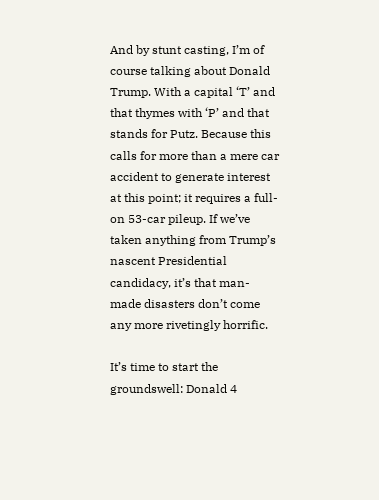And by stunt casting, I’m of course talking about Donald Trump. With a capital ‘T’ and that thymes with ‘P’ and that stands for Putz. Because this calls for more than a mere car accident to generate interest at this point; it requires a full-on 53-car pileup. If we’ve taken anything from Trump’s nascent Presidential candidacy, it’s that man-made disasters don’t come any more rivetingly horrific.

It’s time to start the groundswell: Donald 4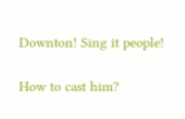Downton! Sing it people!

How to cast him?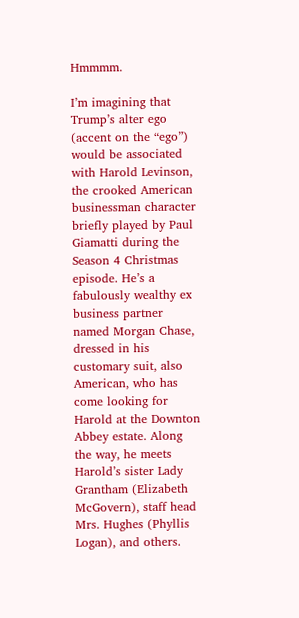Hmmmm.

I’m imagining that Trump’s alter ego (accent on the “ego”) would be associated with Harold Levinson, the crooked American businessman character briefly played by Paul Giamatti during the Season 4 Christmas episode. He’s a fabulously wealthy ex business partner named Morgan Chase, dressed in his customary suit, also American, who has come looking for Harold at the Downton Abbey estate. Along the way, he meets Harold’s sister Lady Grantham (Elizabeth McGovern), staff head Mrs. Hughes (Phyllis Logan), and others.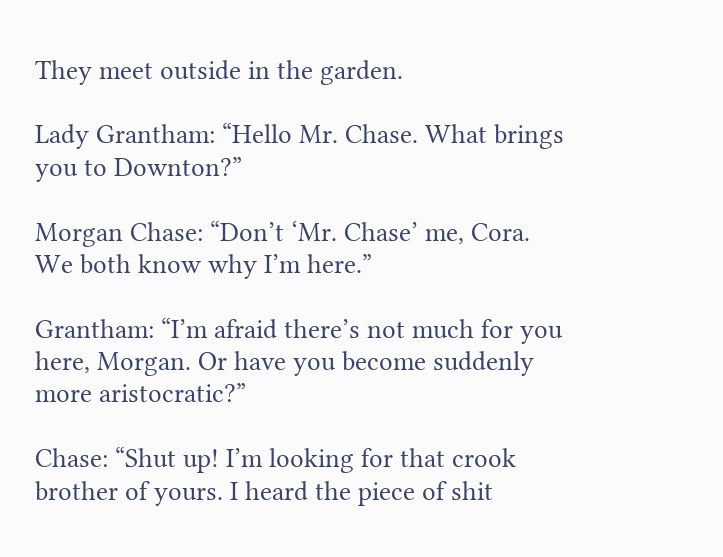They meet outside in the garden.

Lady Grantham: “Hello Mr. Chase. What brings you to Downton?”

Morgan Chase: “Don’t ‘Mr. Chase’ me, Cora. We both know why I’m here.”

Grantham: “I’m afraid there’s not much for you here, Morgan. Or have you become suddenly more aristocratic?”

Chase: “Shut up! I’m looking for that crook brother of yours. I heard the piece of shit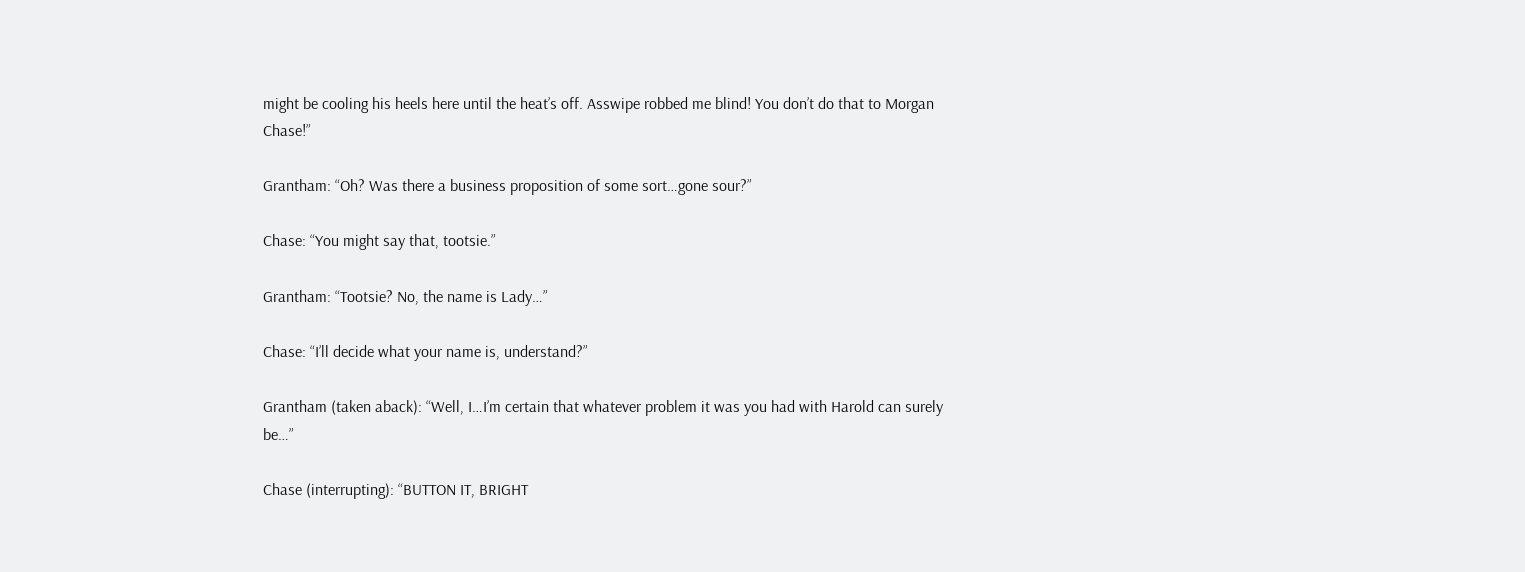might be cooling his heels here until the heat’s off. Asswipe robbed me blind! You don’t do that to Morgan Chase!”

Grantham: “Oh? Was there a business proposition of some sort…gone sour?”

Chase: “You might say that, tootsie.”

Grantham: “Tootsie? No, the name is Lady…”

Chase: “I’ll decide what your name is, understand?”

Grantham (taken aback): “Well, I…I’m certain that whatever problem it was you had with Harold can surely be…”

Chase (interrupting): “BUTTON IT, BRIGHT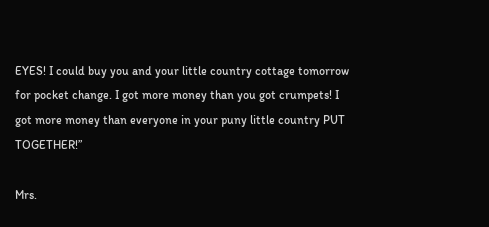EYES! I could buy you and your little country cottage tomorrow for pocket change. I got more money than you got crumpets! I got more money than everyone in your puny little country PUT TOGETHER!”

Mrs.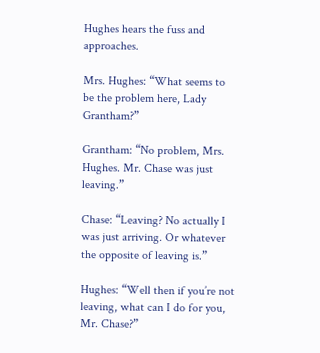Hughes hears the fuss and approaches.

Mrs. Hughes: “What seems to be the problem here, Lady Grantham?”

Grantham: “No problem, Mrs. Hughes. Mr. Chase was just leaving.”

Chase: “Leaving? No actually I was just arriving. Or whatever the opposite of leaving is.”

Hughes: “Well then if you’re not leaving, what can I do for you, Mr. Chase?”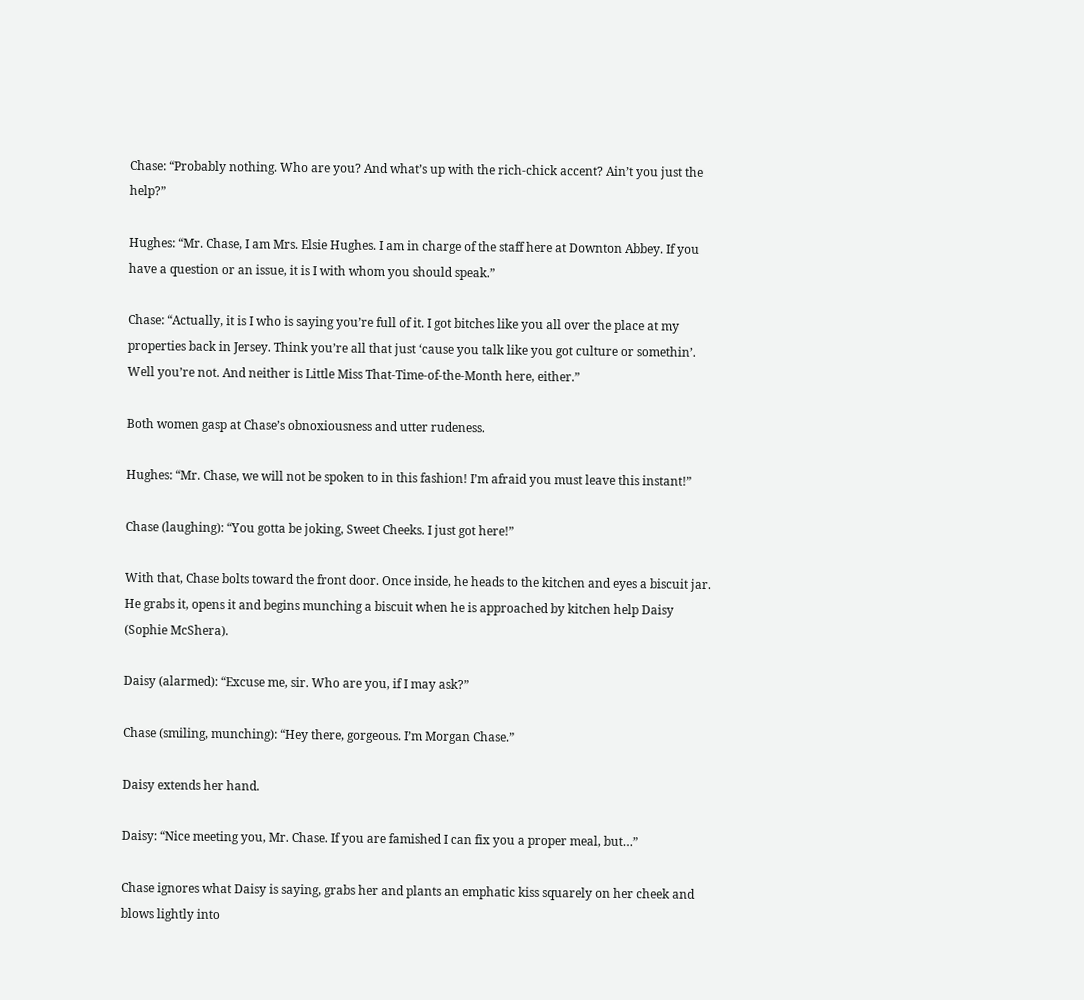Chase: “Probably nothing. Who are you? And what’s up with the rich-chick accent? Ain’t you just the help?”

Hughes: “Mr. Chase, I am Mrs. Elsie Hughes. I am in charge of the staff here at Downton Abbey. If you have a question or an issue, it is I with whom you should speak.”

Chase: “Actually, it is I who is saying you’re full of it. I got bitches like you all over the place at my properties back in Jersey. Think you’re all that just ‘cause you talk like you got culture or somethin’. Well you’re not. And neither is Little Miss That-Time-of-the-Month here, either.”

Both women gasp at Chase’s obnoxiousness and utter rudeness.

Hughes: “Mr. Chase, we will not be spoken to in this fashion! I’m afraid you must leave this instant!”

Chase (laughing): “You gotta be joking, Sweet Cheeks. I just got here!”

With that, Chase bolts toward the front door. Once inside, he heads to the kitchen and eyes a biscuit jar. He grabs it, opens it and begins munching a biscuit when he is approached by kitchen help Daisy (Sophie McShera).

Daisy (alarmed): “Excuse me, sir. Who are you, if I may ask?”

Chase (smiling, munching): “Hey there, gorgeous. I’m Morgan Chase.”

Daisy extends her hand.

Daisy: “Nice meeting you, Mr. Chase. If you are famished I can fix you a proper meal, but…”

Chase ignores what Daisy is saying, grabs her and plants an emphatic kiss squarely on her cheek and blows lightly into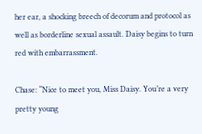her ear, a shocking breech of decorum and protocol as well as borderline sexual assault. Daisy begins to turn red with embarrassment.

Chase: “Nice to meet you, Miss Daisy. You’re a very pretty young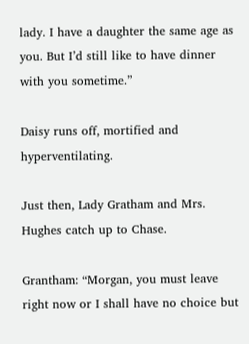lady. I have a daughter the same age as you. But I’d still like to have dinner with you sometime.”

Daisy runs off, mortified and hyperventilating.

Just then, Lady Gratham and Mrs. Hughes catch up to Chase.

Grantham: “Morgan, you must leave right now or I shall have no choice but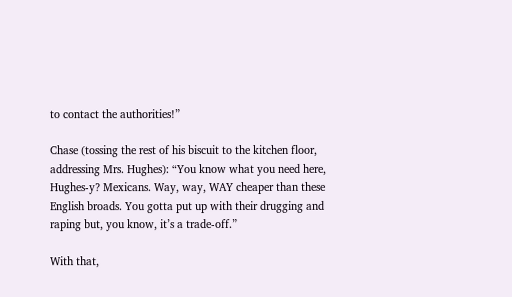to contact the authorities!”

Chase (tossing the rest of his biscuit to the kitchen floor, addressing Mrs. Hughes): “You know what you need here, Hughes-y? Mexicans. Way, way, WAY cheaper than these English broads. You gotta put up with their drugging and raping but, you know, it’s a trade-off.”

With that,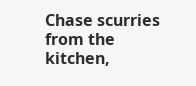Chase scurries from the kitchen,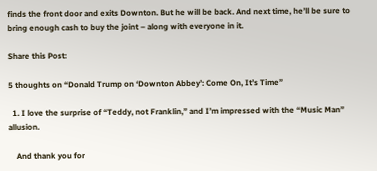finds the front door and exits Downton. But he will be back. And next time, he’ll be sure to bring enough cash to buy the joint – along with everyone in it.

Share this Post:

5 thoughts on “Donald Trump on ‘Downton Abbey’: Come On, It’s Time”

  1. I love the surprise of “Teddy, not Franklin,” and I’m impressed with the “Music Man” allusion.

    And thank you for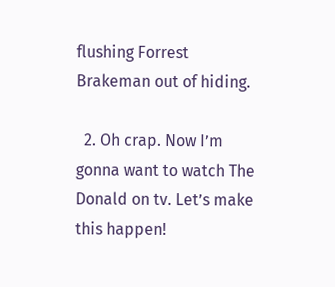flushing Forrest Brakeman out of hiding.

  2. Oh crap. Now I’m gonna want to watch The Donald on tv. Let’s make this happen!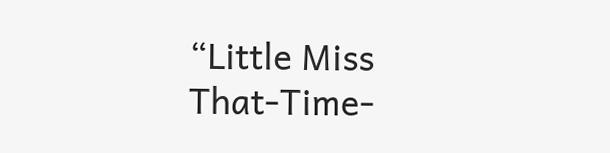“Little Miss That-Time-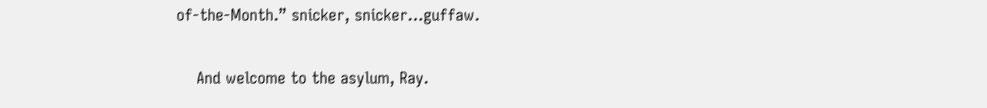of-the-Month.” snicker, snicker…guffaw.

    And welcome to the asylum, Ray.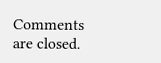Comments are closed.